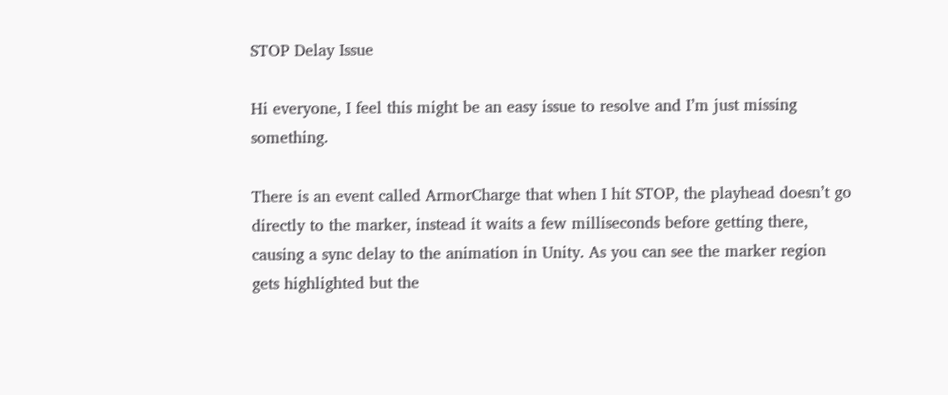STOP Delay Issue

Hi everyone, I feel this might be an easy issue to resolve and I’m just missing something.

There is an event called ArmorCharge that when I hit STOP, the playhead doesn’t go directly to the marker, instead it waits a few milliseconds before getting there, causing a sync delay to the animation in Unity. As you can see the marker region gets highlighted but the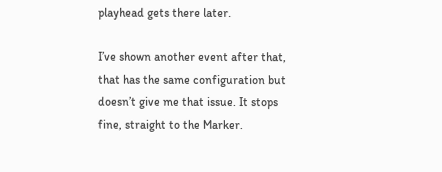playhead gets there later.

I’ve shown another event after that, that has the same configuration but doesn’t give me that issue. It stops fine, straight to the Marker.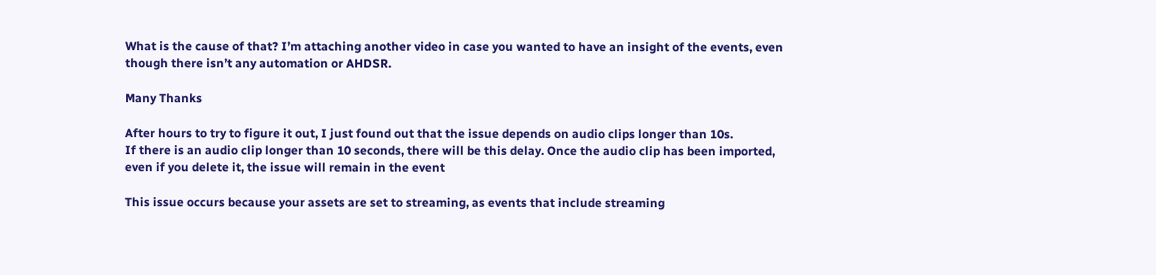What is the cause of that? I’m attaching another video in case you wanted to have an insight of the events, even though there isn’t any automation or AHDSR.

Many Thanks

After hours to try to figure it out, I just found out that the issue depends on audio clips longer than 10s.
If there is an audio clip longer than 10 seconds, there will be this delay. Once the audio clip has been imported, even if you delete it, the issue will remain in the event

This issue occurs because your assets are set to streaming, as events that include streaming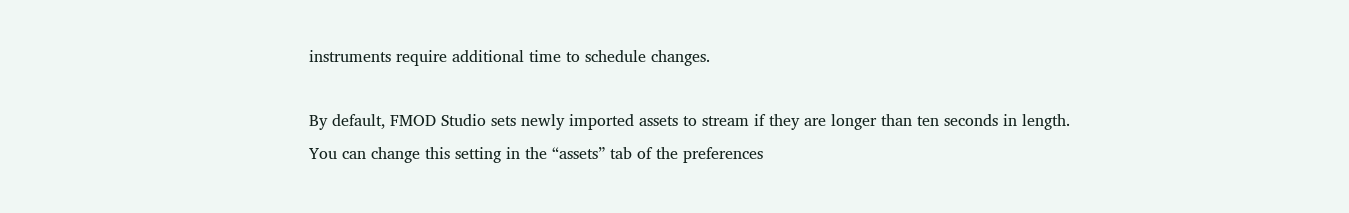instruments require additional time to schedule changes.

By default, FMOD Studio sets newly imported assets to stream if they are longer than ten seconds in length. You can change this setting in the “assets” tab of the preferences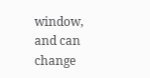window, and can change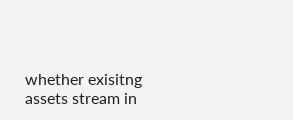whether exisitng assets stream in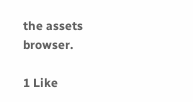the assets browser.

1 Like